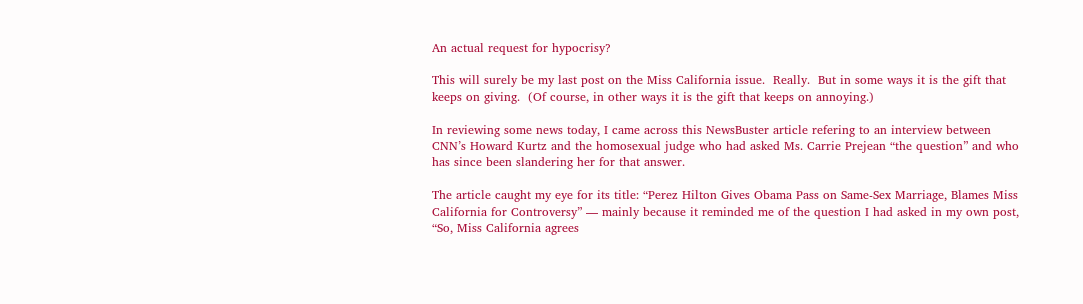An actual request for hypocrisy?

This will surely be my last post on the Miss California issue.  Really.  But in some ways it is the gift that keeps on giving.  (Of course, in other ways it is the gift that keeps on annoying.)

In reviewing some news today, I came across this NewsBuster article refering to an interview between CNN’s Howard Kurtz and the homosexual judge who had asked Ms. Carrie Prejean “the question” and who has since been slandering her for that answer.

The article caught my eye for its title: “Perez Hilton Gives Obama Pass on Same-Sex Marriage, Blames Miss California for Controversy” — mainly because it reminded me of the question I had asked in my own post, “So, Miss California agrees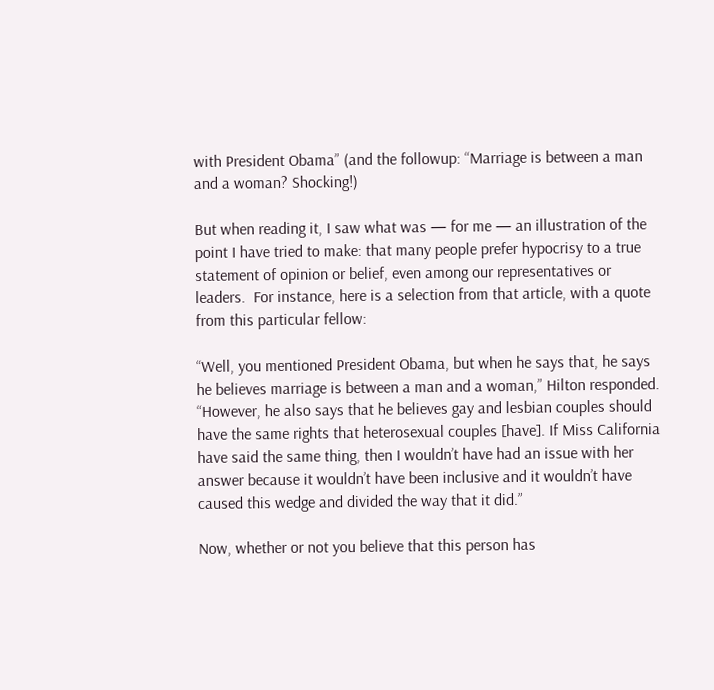with President Obama” (and the followup: “Marriage is between a man and a woman? Shocking!)

But when reading it, I saw what was — for me — an illustration of the point I have tried to make: that many people prefer hypocrisy to a true statement of opinion or belief, even among our representatives or leaders.  For instance, here is a selection from that article, with a quote from this particular fellow:

“Well, you mentioned President Obama, but when he says that, he says he believes marriage is between a man and a woman,” Hilton responded. “However, he also says that he believes gay and lesbian couples should have the same rights that heterosexual couples [have]. If Miss California have said the same thing, then I wouldn’t have had an issue with her answer because it wouldn’t have been inclusive and it wouldn’t have caused this wedge and divided the way that it did.”

Now, whether or not you believe that this person has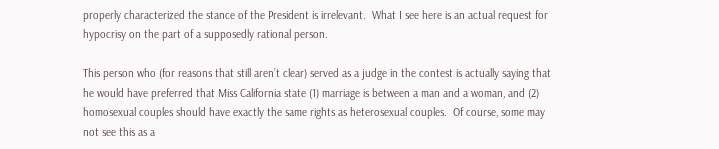properly characterized the stance of the President is irrelevant.  What I see here is an actual request for hypocrisy on the part of a supposedly rational person.

This person who (for reasons that still aren’t clear) served as a judge in the contest is actually saying that he would have preferred that Miss California state (1) marriage is between a man and a woman, and (2) homosexual couples should have exactly the same rights as heterosexual couples.  Of course, some may not see this as a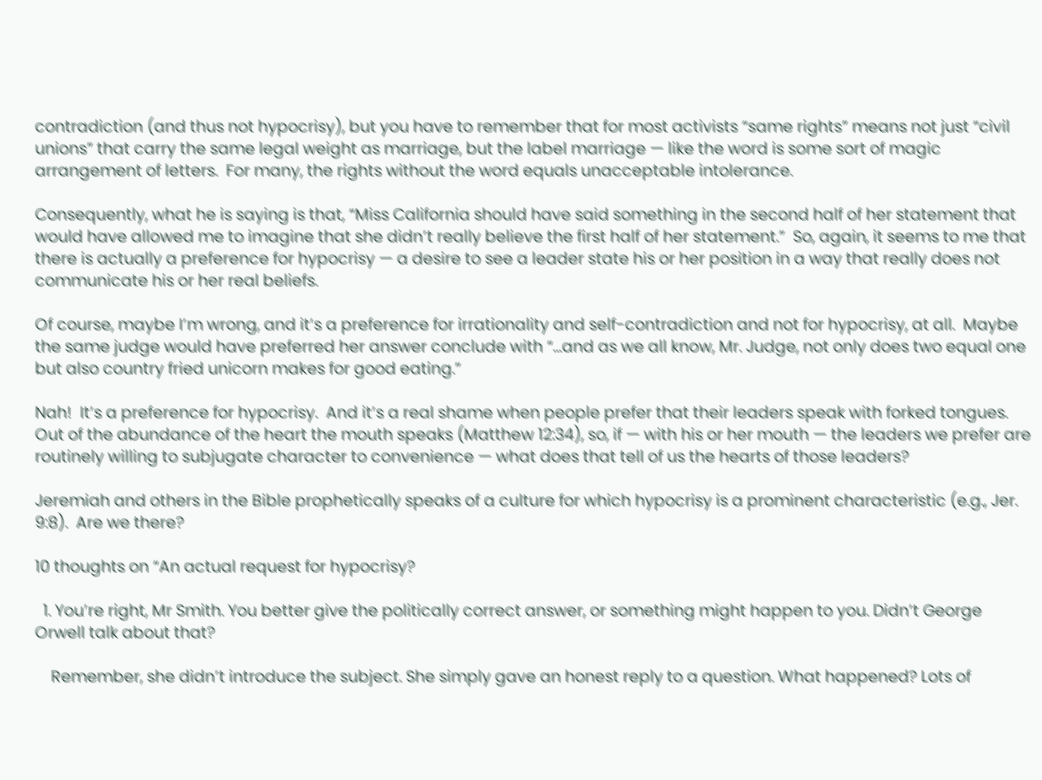contradiction (and thus not hypocrisy), but you have to remember that for most activists “same rights” means not just “civil unions” that carry the same legal weight as marriage, but the label marriage — like the word is some sort of magic arrangement of letters.  For many, the rights without the word equals unacceptable intolerance.

Consequently, what he is saying is that, “Miss California should have said something in the second half of her statement that would have allowed me to imagine that she didn’t really believe the first half of her statement.”  So, again, it seems to me that there is actually a preference for hypocrisy — a desire to see a leader state his or her position in a way that really does not communicate his or her real beliefs.

Of course, maybe I’m wrong, and it’s a preference for irrationality and self-contradiction and not for hypocrisy, at all.  Maybe the same judge would have preferred her answer conclude with “…and as we all know, Mr. Judge, not only does two equal one but also country fried unicorn makes for good eating.”

Nah!  It’s a preference for hypocrisy.  And it’s a real shame when people prefer that their leaders speak with forked tongues.  Out of the abundance of the heart the mouth speaks (Matthew 12:34), so, if — with his or her mouth — the leaders we prefer are routinely willing to subjugate character to convenience — what does that tell of us the hearts of those leaders?

Jeremiah and others in the Bible prophetically speaks of a culture for which hypocrisy is a prominent characteristic (e.g., Jer. 9:8).  Are we there?

10 thoughts on “An actual request for hypocrisy?

  1. You’re right, Mr Smith. You better give the politically correct answer, or something might happen to you. Didn’t George Orwell talk about that?

    Remember, she didn’t introduce the subject. She simply gave an honest reply to a question. What happened? Lots of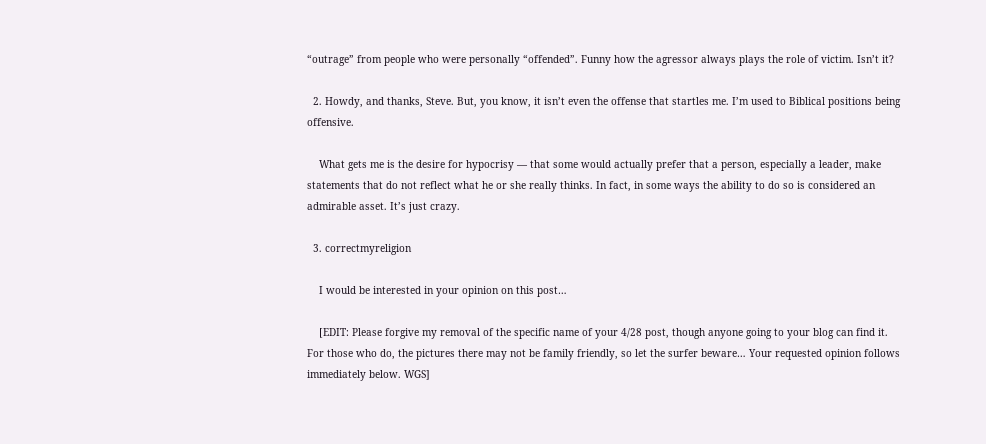“outrage” from people who were personally “offended”. Funny how the agressor always plays the role of victim. Isn’t it?

  2. Howdy, and thanks, Steve. But, you know, it isn’t even the offense that startles me. I’m used to Biblical positions being offensive.

    What gets me is the desire for hypocrisy — that some would actually prefer that a person, especially a leader, make statements that do not reflect what he or she really thinks. In fact, in some ways the ability to do so is considered an admirable asset. It’s just crazy.

  3. correctmyreligion

    I would be interested in your opinion on this post…

    [EDIT: Please forgive my removal of the specific name of your 4/28 post, though anyone going to your blog can find it. For those who do, the pictures there may not be family friendly, so let the surfer beware… Your requested opinion follows immediately below. WGS]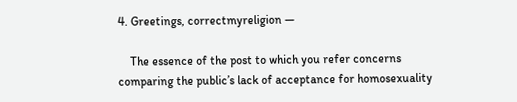4. Greetings, correctmyreligion —

    The essence of the post to which you refer concerns comparing the public’s lack of acceptance for homosexuality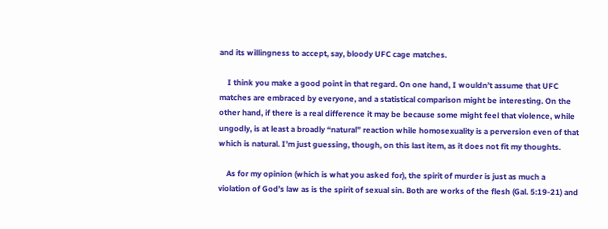and its willingness to accept, say, bloody UFC cage matches.

    I think you make a good point in that regard. On one hand, I wouldn’t assume that UFC matches are embraced by everyone, and a statistical comparison might be interesting. On the other hand, if there is a real difference it may be because some might feel that violence, while ungodly, is at least a broadly “natural” reaction while homosexuality is a perversion even of that which is natural. I’m just guessing, though, on this last item, as it does not fit my thoughts.

    As for my opinion (which is what you asked for), the spirit of murder is just as much a violation of God’s law as is the spirit of sexual sin. Both are works of the flesh (Gal. 5:19-21) and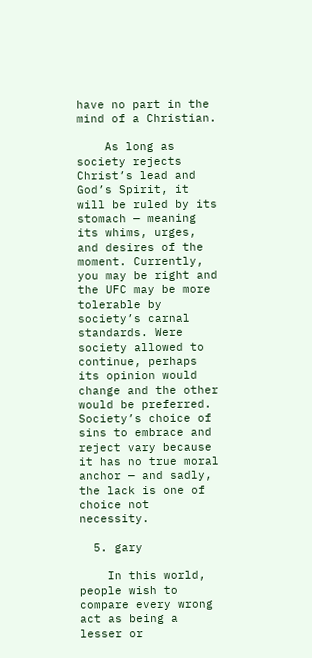have no part in the mind of a Christian.

    As long as society rejects Christ’s lead and God’s Spirit, it will be ruled by its stomach — meaning its whims, urges, and desires of the moment. Currently, you may be right and the UFC may be more tolerable by society’s carnal standards. Were society allowed to continue, perhaps its opinion would change and the other would be preferred. Society’s choice of sins to embrace and reject vary because it has no true moral anchor — and sadly, the lack is one of choice not necessity.

  5. gary

    In this world, people wish to compare every wrong act as being a lesser or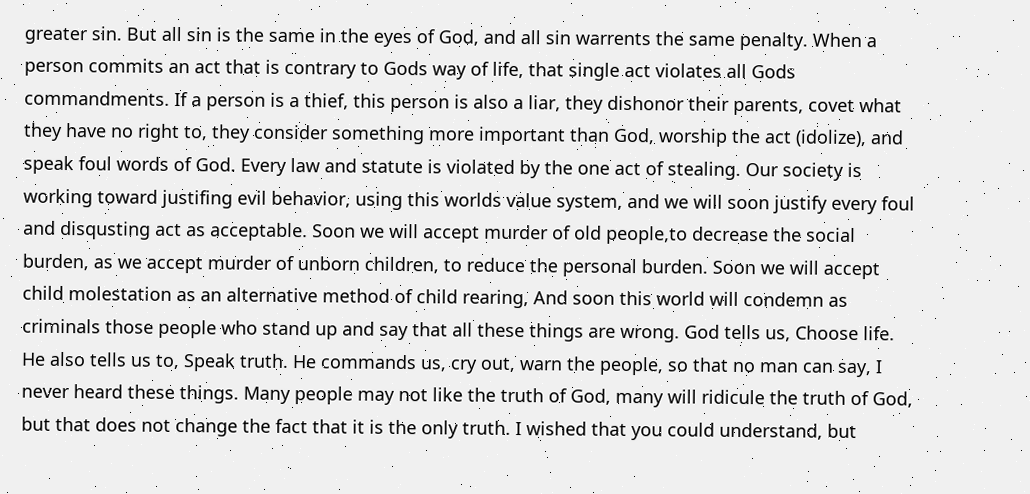greater sin. But all sin is the same in the eyes of God, and all sin warrents the same penalty. When a person commits an act that is contrary to Gods way of life, that single act violates all Gods commandments. If a person is a thief, this person is also a liar, they dishonor their parents, covet what they have no right to, they consider something more important than God, worship the act (idolize), and speak foul words of God. Every law and statute is violated by the one act of stealing. Our society is working toward justifing evil behavior, using this worlds value system, and we will soon justify every foul and disqusting act as acceptable. Soon we will accept murder of old people,to decrease the social burden, as we accept murder of unborn children, to reduce the personal burden. Soon we will accept child molestation as an alternative method of child rearing, And soon this world will condemn as criminals those people who stand up and say that all these things are wrong. God tells us, Choose life. He also tells us to, Speak truth. He commands us, cry out, warn the people, so that no man can say, I never heard these things. Many people may not like the truth of God, many will ridicule the truth of God, but that does not change the fact that it is the only truth. I wished that you could understand, but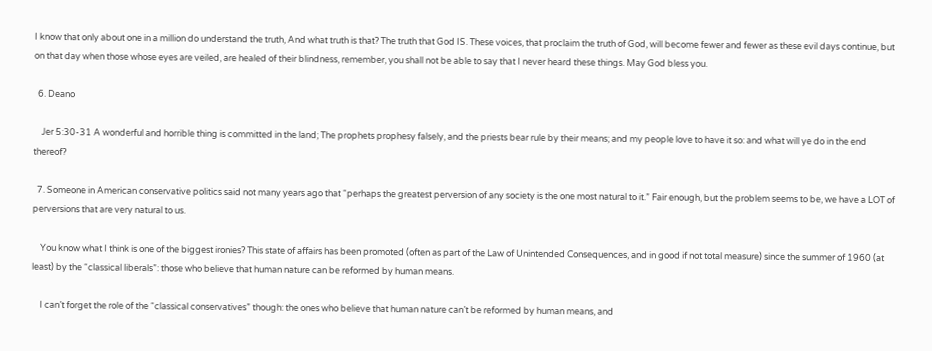I know that only about one in a million do understand the truth, And what truth is that? The truth that God IS. These voices, that proclaim the truth of God, will become fewer and fewer as these evil days continue, but on that day when those whose eyes are veiled, are healed of their blindness, remember, you shall not be able to say that I never heard these things. May God bless you.

  6. Deano

    Jer 5:30-31 A wonderful and horrible thing is committed in the land; The prophets prophesy falsely, and the priests bear rule by their means; and my people love to have it so: and what will ye do in the end thereof?

  7. Someone in American conservative politics said not many years ago that “perhaps the greatest perversion of any society is the one most natural to it.” Fair enough, but the problem seems to be, we have a LOT of perversions that are very natural to us.

    You know what I think is one of the biggest ironies? This state of affairs has been promoted (often as part of the Law of Unintended Consequences, and in good if not total measure) since the summer of 1960 (at least) by the “classical liberals”: those who believe that human nature can be reformed by human means.

    I can’t forget the role of the “classical conservatives” though: the ones who believe that human nature can’t be reformed by human means, and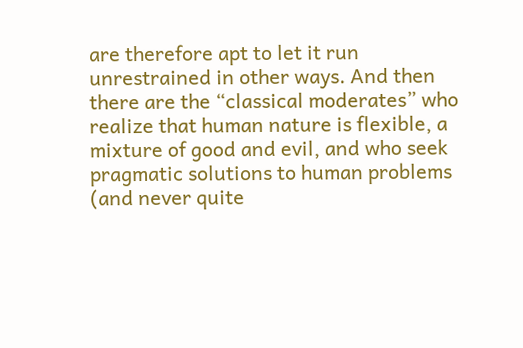are therefore apt to let it run unrestrained in other ways. And then there are the “classical moderates” who realize that human nature is flexible, a mixture of good and evil, and who seek pragmatic solutions to human problems (and never quite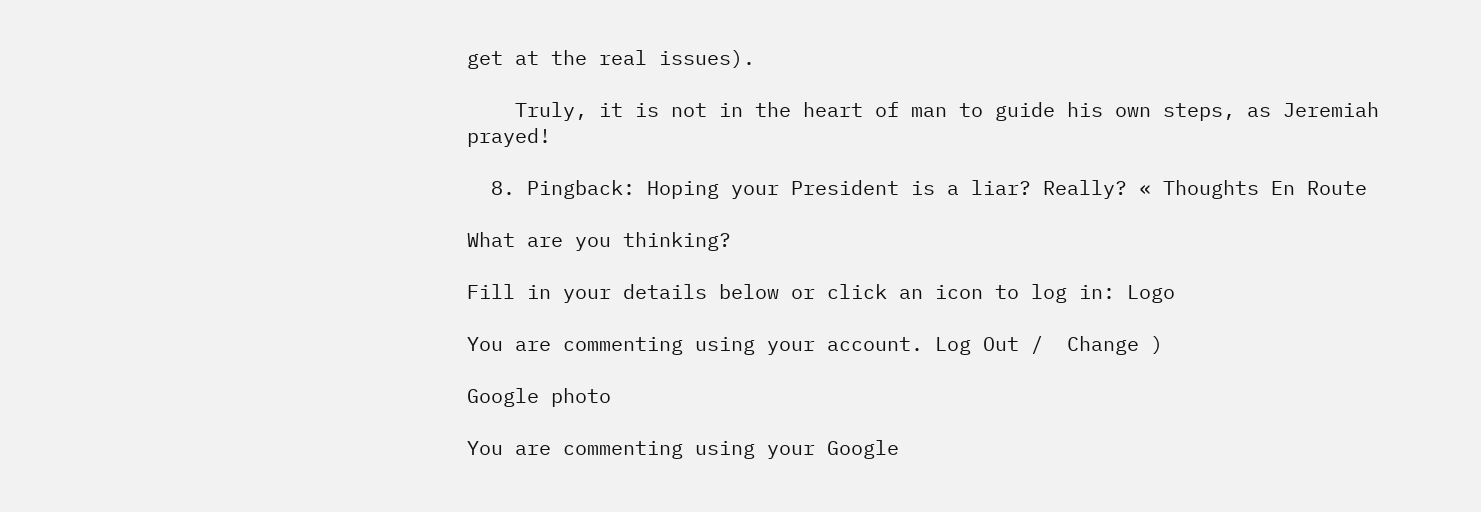get at the real issues).

    Truly, it is not in the heart of man to guide his own steps, as Jeremiah prayed!

  8. Pingback: Hoping your President is a liar? Really? « Thoughts En Route

What are you thinking?

Fill in your details below or click an icon to log in: Logo

You are commenting using your account. Log Out /  Change )

Google photo

You are commenting using your Google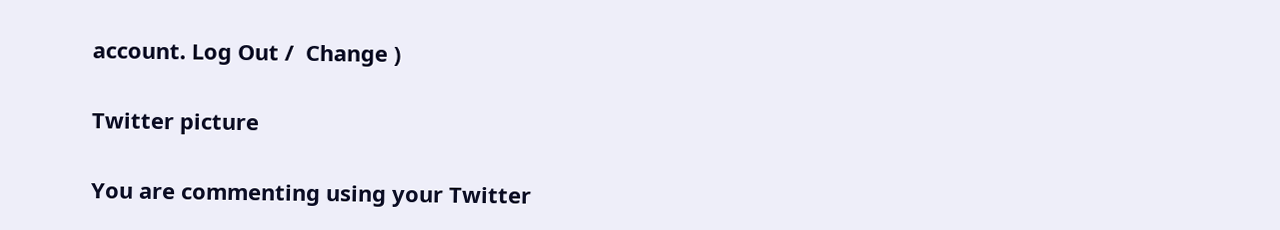account. Log Out /  Change )

Twitter picture

You are commenting using your Twitter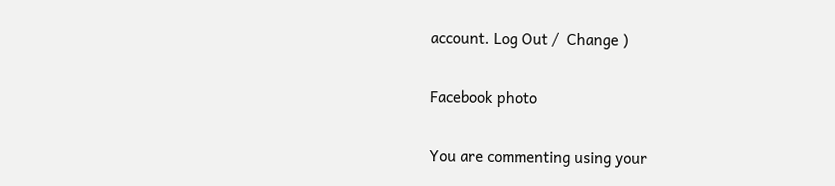account. Log Out /  Change )

Facebook photo

You are commenting using your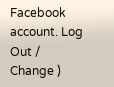Facebook account. Log Out /  Change )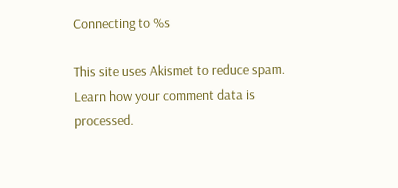Connecting to %s

This site uses Akismet to reduce spam. Learn how your comment data is processed.